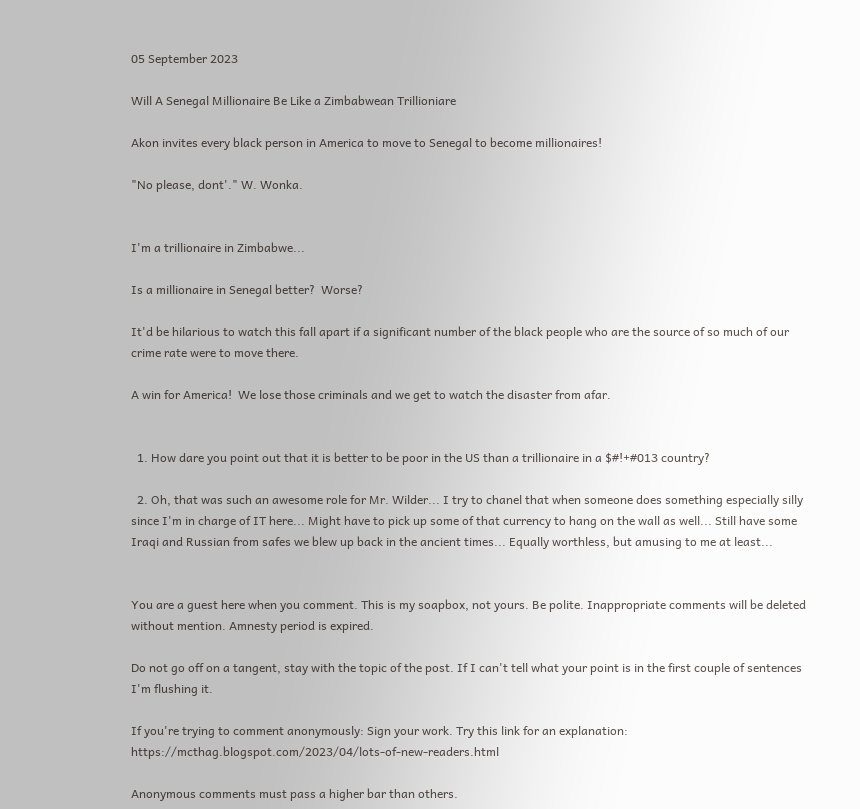05 September 2023

Will A Senegal Millionaire Be Like a Zimbabwean Trillioniare

Akon invites every black person in America to move to Senegal to become millionaires!

"No please, dont'." W. Wonka.


I'm a trillionaire in Zimbabwe...

Is a millionaire in Senegal better?  Worse?

It'd be hilarious to watch this fall apart if a significant number of the black people who are the source of so much of our crime rate were to move there.

A win for America!  We lose those criminals and we get to watch the disaster from afar.


  1. How dare you point out that it is better to be poor in the US than a trillionaire in a $#!+#013 country?

  2. Oh, that was such an awesome role for Mr. Wilder... I try to chanel that when someone does something especially silly since I'm in charge of IT here... Might have to pick up some of that currency to hang on the wall as well... Still have some Iraqi and Russian from safes we blew up back in the ancient times... Equally worthless, but amusing to me at least...


You are a guest here when you comment. This is my soapbox, not yours. Be polite. Inappropriate comments will be deleted without mention. Amnesty period is expired.

Do not go off on a tangent, stay with the topic of the post. If I can't tell what your point is in the first couple of sentences I'm flushing it.

If you're trying to comment anonymously: Sign your work. Try this link for an explanation: https://mcthag.blogspot.com/2023/04/lots-of-new-readers.html

Anonymous comments must pass a higher bar than others.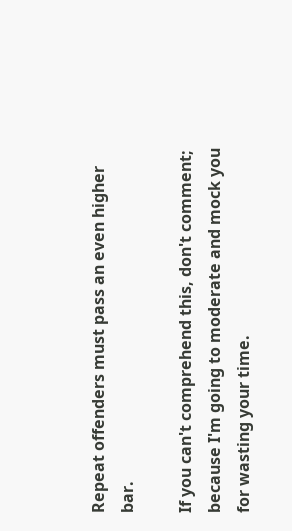Repeat offenders must pass an even higher bar.

If you can't comprehend this, don't comment; because I'm going to moderate and mock you for wasting your time.